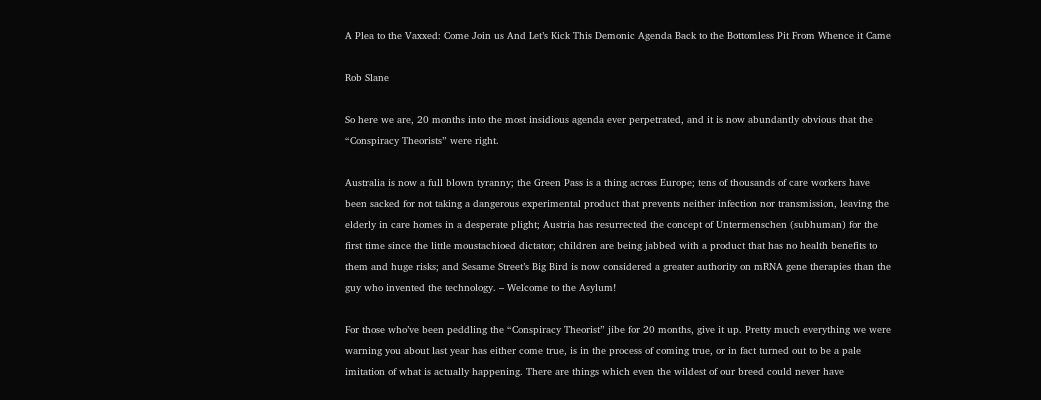A Plea to the Vaxxed: Come Join us And Let’s Kick This Demonic Agenda Back to the Bottomless Pit From Whence it Came

Rob Slane

So here we are, 20 months into the most insidious agenda ever perpetrated, and it is now abundantly obvious that the “Conspiracy Theorists” were right.

Australia is now a full blown tyranny; the Green Pass is a thing across Europe; tens of thousands of care workers have been sacked for not taking a dangerous experimental product that prevents neither infection nor transmission, leaving the elderly in care homes in a desperate plight; Austria has resurrected the concept of Untermenschen (subhuman) for the first time since the little moustachioed dictator; children are being jabbed with a product that has no health benefits to them and huge risks; and Sesame Street’s Big Bird is now considered a greater authority on mRNA gene therapies than the guy who invented the technology. – Welcome to the Asylum!

For those who’ve been peddling the “Conspiracy Theorist” jibe for 20 months, give it up. Pretty much everything we were warning you about last year has either come true, is in the process of coming true, or in fact turned out to be a pale imitation of what is actually happening. There are things which even the wildest of our breed could never have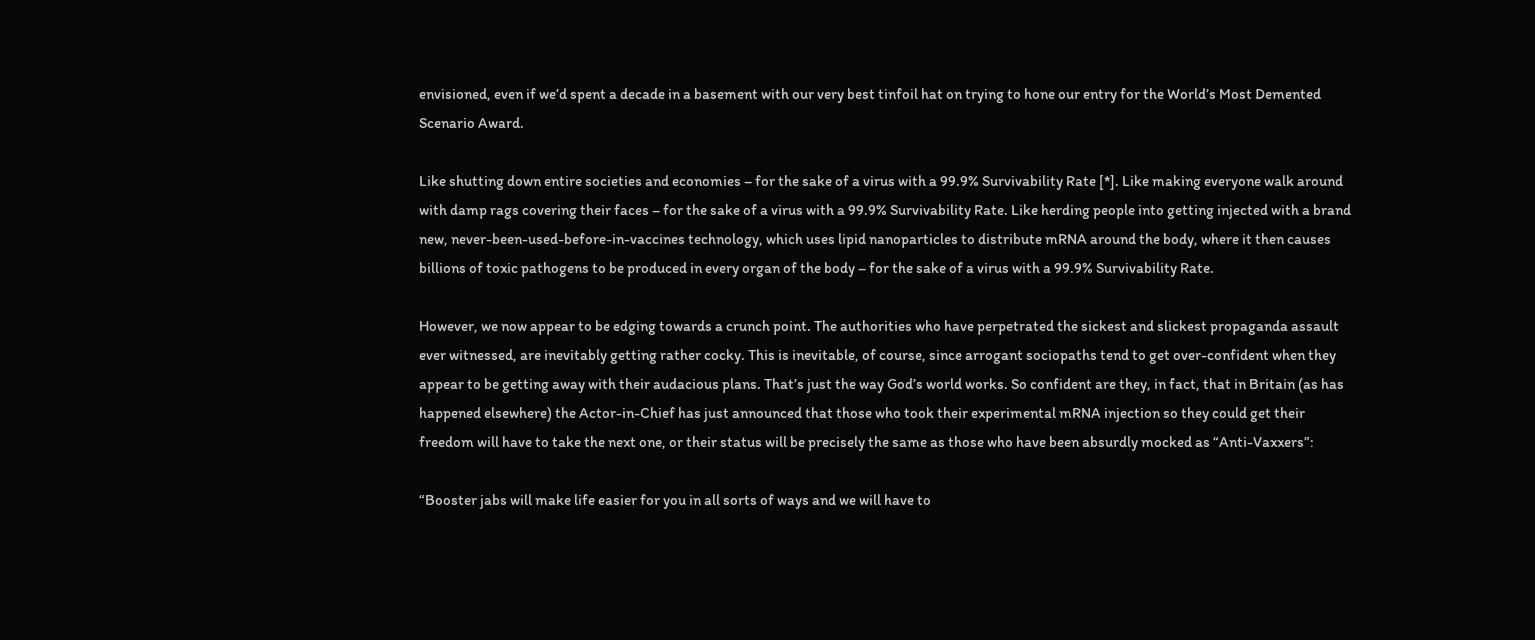envisioned, even if we’d spent a decade in a basement with our very best tinfoil hat on trying to hone our entry for the World’s Most Demented Scenario Award.

Like shutting down entire societies and economies – for the sake of a virus with a 99.9% Survivability Rate [*]. Like making everyone walk around with damp rags covering their faces – for the sake of a virus with a 99.9% Survivability Rate. Like herding people into getting injected with a brand new, never-been-used-before-in-vaccines technology, which uses lipid nanoparticles to distribute mRNA around the body, where it then causes billions of toxic pathogens to be produced in every organ of the body – for the sake of a virus with a 99.9% Survivability Rate.

However, we now appear to be edging towards a crunch point. The authorities who have perpetrated the sickest and slickest propaganda assault ever witnessed, are inevitably getting rather cocky. This is inevitable, of course, since arrogant sociopaths tend to get over-confident when they appear to be getting away with their audacious plans. That’s just the way God’s world works. So confident are they, in fact, that in Britain (as has happened elsewhere) the Actor-in-Chief has just announced that those who took their experimental mRNA injection so they could get their freedom will have to take the next one, or their status will be precisely the same as those who have been absurdly mocked as “Anti-Vaxxers”:

“Booster jabs will make life easier for you in all sorts of ways and we will have to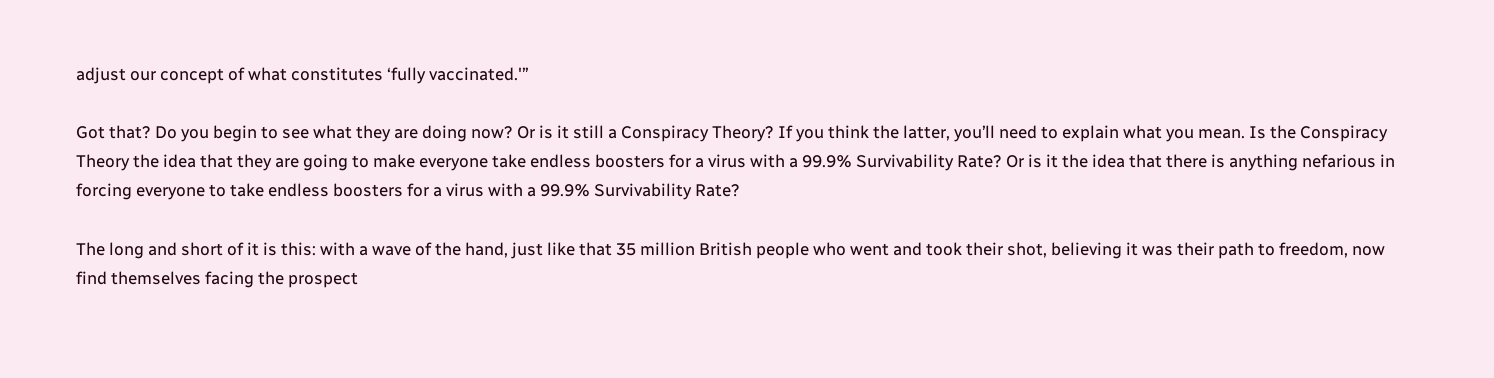adjust our concept of what constitutes ‘fully vaccinated.'”

Got that? Do you begin to see what they are doing now? Or is it still a Conspiracy Theory? If you think the latter, you’ll need to explain what you mean. Is the Conspiracy Theory the idea that they are going to make everyone take endless boosters for a virus with a 99.9% Survivability Rate? Or is it the idea that there is anything nefarious in forcing everyone to take endless boosters for a virus with a 99.9% Survivability Rate?

The long and short of it is this: with a wave of the hand, just like that 35 million British people who went and took their shot, believing it was their path to freedom, now find themselves facing the prospect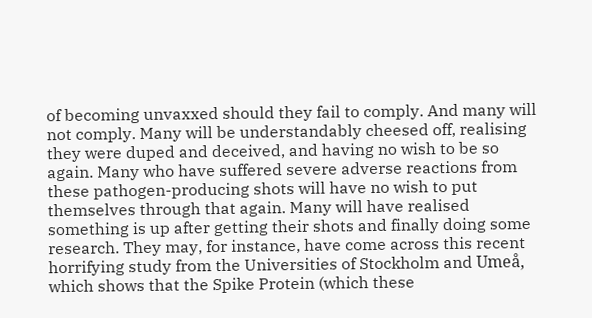of becoming unvaxxed should they fail to comply. And many will not comply. Many will be understandably cheesed off, realising they were duped and deceived, and having no wish to be so again. Many who have suffered severe adverse reactions from these pathogen-producing shots will have no wish to put themselves through that again. Many will have realised something is up after getting their shots and finally doing some research. They may, for instance, have come across this recent horrifying study from the Universities of Stockholm and Umeå, which shows that the Spike Protein (which these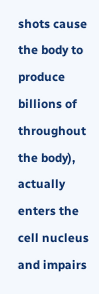shots cause the body to produce billions of throughout the body), actually enters the cell nucleus and impairs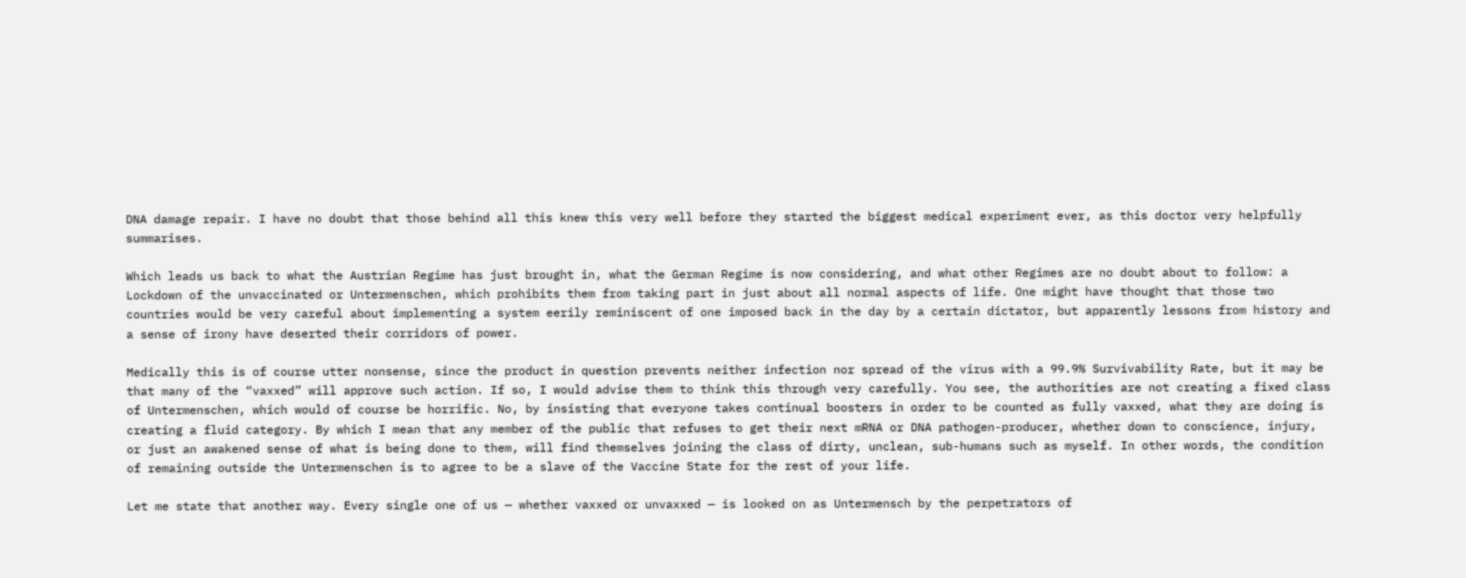DNA damage repair. I have no doubt that those behind all this knew this very well before they started the biggest medical experiment ever, as this doctor very helpfully summarises.

Which leads us back to what the Austrian Regime has just brought in, what the German Regime is now considering, and what other Regimes are no doubt about to follow: a Lockdown of the unvaccinated or Untermenschen, which prohibits them from taking part in just about all normal aspects of life. One might have thought that those two countries would be very careful about implementing a system eerily reminiscent of one imposed back in the day by a certain dictator, but apparently lessons from history and a sense of irony have deserted their corridors of power.

Medically this is of course utter nonsense, since the product in question prevents neither infection nor spread of the virus with a 99.9% Survivability Rate, but it may be that many of the “vaxxed” will approve such action. If so, I would advise them to think this through very carefully. You see, the authorities are not creating a fixed class of Untermenschen, which would of course be horrific. No, by insisting that everyone takes continual boosters in order to be counted as fully vaxxed, what they are doing is creating a fluid category. By which I mean that any member of the public that refuses to get their next mRNA or DNA pathogen-producer, whether down to conscience, injury, or just an awakened sense of what is being done to them, will find themselves joining the class of dirty, unclean, sub-humans such as myself. In other words, the condition of remaining outside the Untermenschen is to agree to be a slave of the Vaccine State for the rest of your life.

Let me state that another way. Every single one of us — whether vaxxed or unvaxxed — is looked on as Untermensch by the perpetrators of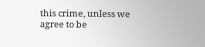this crime, unless we agree to be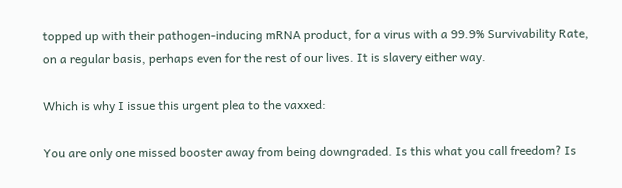topped up with their pathogen-inducing mRNA product, for a virus with a 99.9% Survivability Rate, on a regular basis, perhaps even for the rest of our lives. It is slavery either way.

Which is why I issue this urgent plea to the vaxxed:

You are only one missed booster away from being downgraded. Is this what you call freedom? Is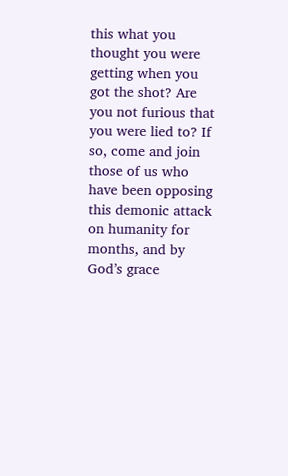this what you thought you were getting when you got the shot? Are you not furious that you were lied to? If so, come and join those of us who have been opposing this demonic attack on humanity for months, and by God’s grace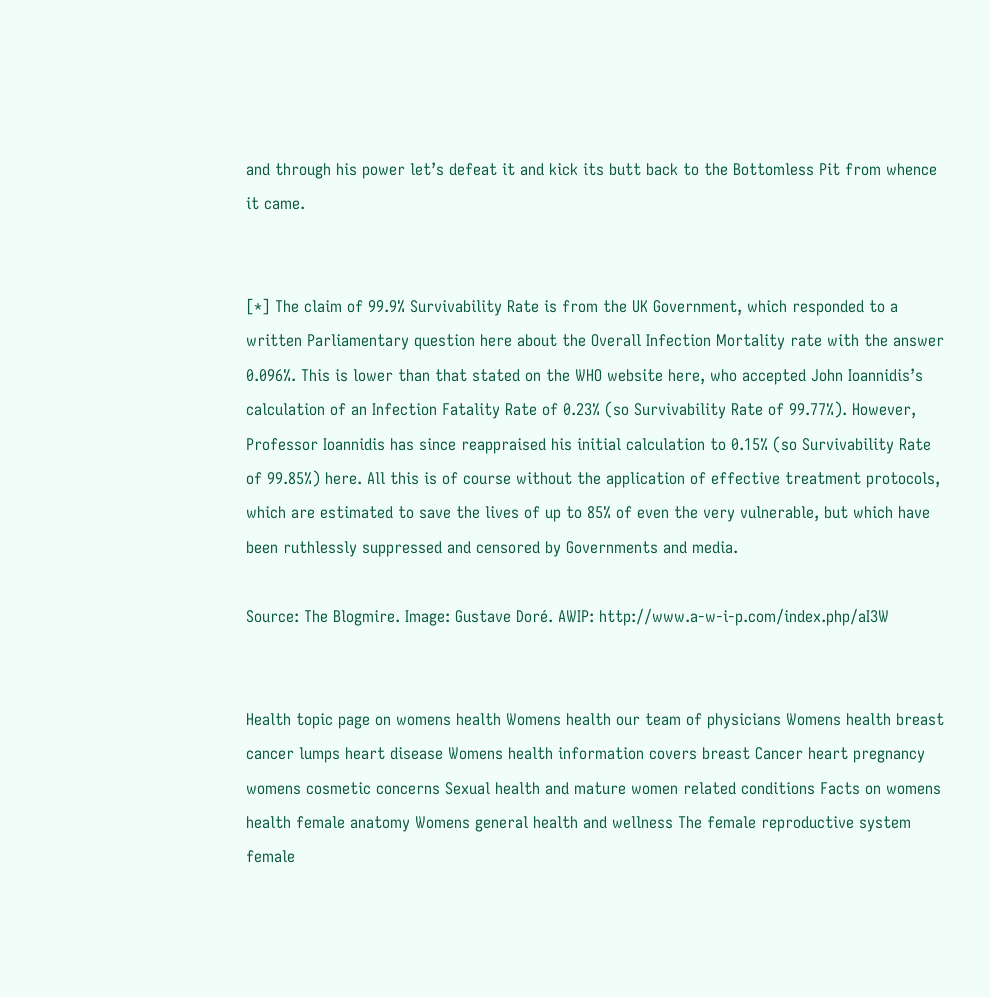and through his power let’s defeat it and kick its butt back to the Bottomless Pit from whence it came.


[*] The claim of 99.9% Survivability Rate is from the UK Government, which responded to a written Parliamentary question here about the Overall Infection Mortality rate with the answer 0.096%. This is lower than that stated on the WHO website here, who accepted John Ioannidis’s calculation of an Infection Fatality Rate of 0.23% (so Survivability Rate of 99.77%). However, Professor Ioannidis has since reappraised his initial calculation to 0.15% (so Survivability Rate of 99.85%) here. All this is of course without the application of effective treatment protocols, which are estimated to save the lives of up to 85% of even the very vulnerable, but which have been ruthlessly suppressed and censored by Governments and media.

Source: The Blogmire. Image: Gustave Doré. AWIP: http://www.a-w-i-p.com/index.php/aI3W


Health topic page on womens health Womens health our team of physicians Womens health breast cancer lumps heart disease Womens health information covers breast Cancer heart pregnancy womens cosmetic concerns Sexual health and mature women related conditions Facts on womens health female anatomy Womens general health and wellness The female reproductive system female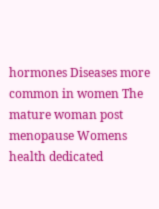hormones Diseases more common in women The mature woman post menopause Womens health dedicated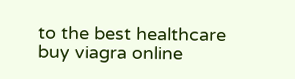to the best healthcare
buy viagra online